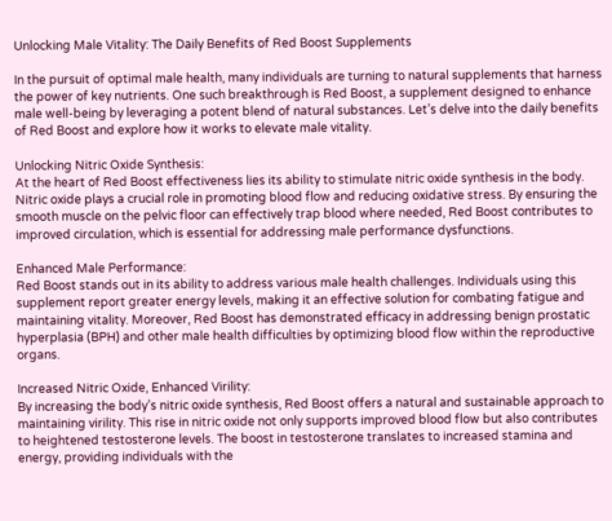Unlocking Male Vitality: The Daily Benefits of Red Boost Supplements

In the pursuit of optimal male health, many individuals are turning to natural supplements that harness the power of key nutrients. One such breakthrough is Red Boost, a supplement designed to enhance male well-being by leveraging a potent blend of natural substances. Let’s delve into the daily benefits of Red Boost and explore how it works to elevate male vitality.

Unlocking Nitric Oxide Synthesis:
At the heart of Red Boost effectiveness lies its ability to stimulate nitric oxide synthesis in the body. Nitric oxide plays a crucial role in promoting blood flow and reducing oxidative stress. By ensuring the smooth muscle on the pelvic floor can effectively trap blood where needed, Red Boost contributes to improved circulation, which is essential for addressing male performance dysfunctions.

Enhanced Male Performance:
Red Boost stands out in its ability to address various male health challenges. Individuals using this supplement report greater energy levels, making it an effective solution for combating fatigue and maintaining vitality. Moreover, Red Boost has demonstrated efficacy in addressing benign prostatic hyperplasia (BPH) and other male health difficulties by optimizing blood flow within the reproductive organs.

Increased Nitric Oxide, Enhanced Virility:
By increasing the body’s nitric oxide synthesis, Red Boost offers a natural and sustainable approach to maintaining virility. This rise in nitric oxide not only supports improved blood flow but also contributes to heightened testosterone levels. The boost in testosterone translates to increased stamina and energy, providing individuals with the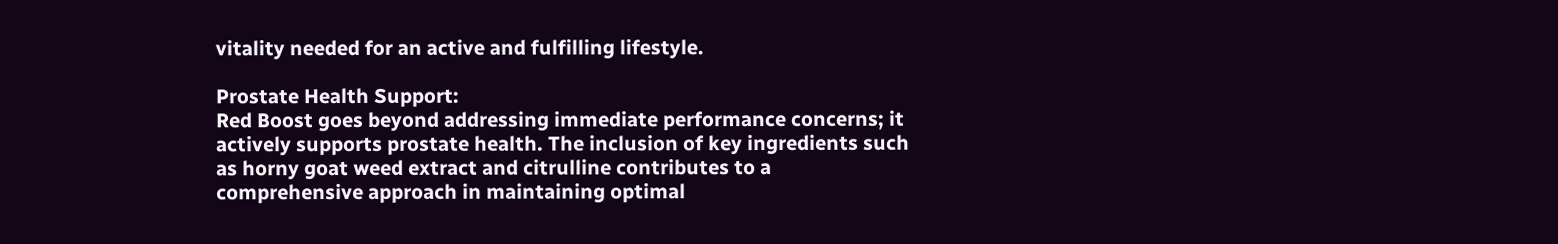vitality needed for an active and fulfilling lifestyle.

Prostate Health Support:
Red Boost goes beyond addressing immediate performance concerns; it actively supports prostate health. The inclusion of key ingredients such as horny goat weed extract and citrulline contributes to a comprehensive approach in maintaining optimal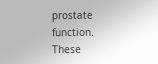prostate function. These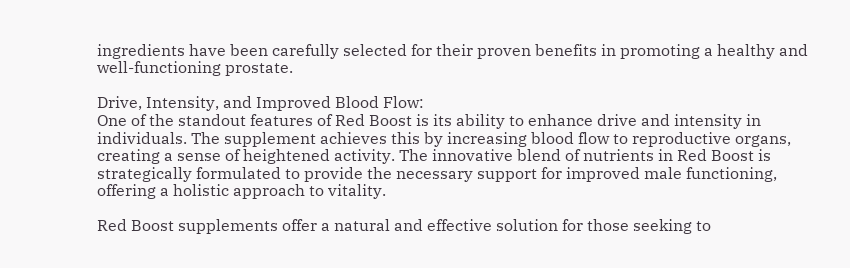ingredients have been carefully selected for their proven benefits in promoting a healthy and well-functioning prostate.

Drive, Intensity, and Improved Blood Flow:
One of the standout features of Red Boost is its ability to enhance drive and intensity in individuals. The supplement achieves this by increasing blood flow to reproductive organs, creating a sense of heightened activity. The innovative blend of nutrients in Red Boost is strategically formulated to provide the necessary support for improved male functioning, offering a holistic approach to vitality.

Red Boost supplements offer a natural and effective solution for those seeking to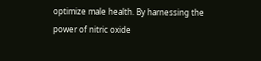optimize male health. By harnessing the power of nitric oxide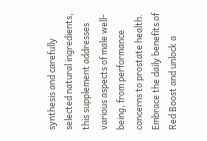synthesis and carefully selected natural ingredients, this supplement addresses various aspects of male well-being, from performance concerns to prostate health. Embrace the daily benefits of Red Boost and unlock a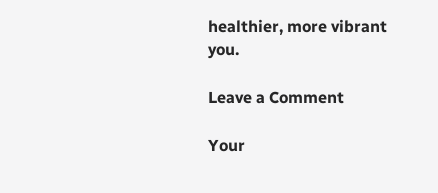healthier, more vibrant you.

Leave a Comment

Your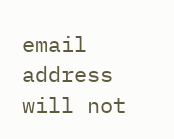email address will not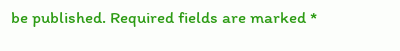be published. Required fields are marked *